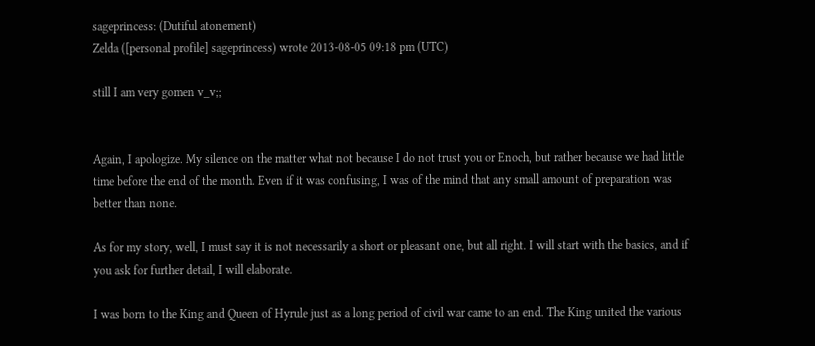sageprincess: (Dutiful atonement)
Zelda ([personal profile] sageprincess) wrote 2013-08-05 09:18 pm (UTC)

still I am very gomen v_v;;


Again, I apologize. My silence on the matter what not because I do not trust you or Enoch, but rather because we had little time before the end of the month. Even if it was confusing, I was of the mind that any small amount of preparation was better than none.

As for my story, well, I must say it is not necessarily a short or pleasant one, but all right. I will start with the basics, and if you ask for further detail, I will elaborate.

I was born to the King and Queen of Hyrule just as a long period of civil war came to an end. The King united the various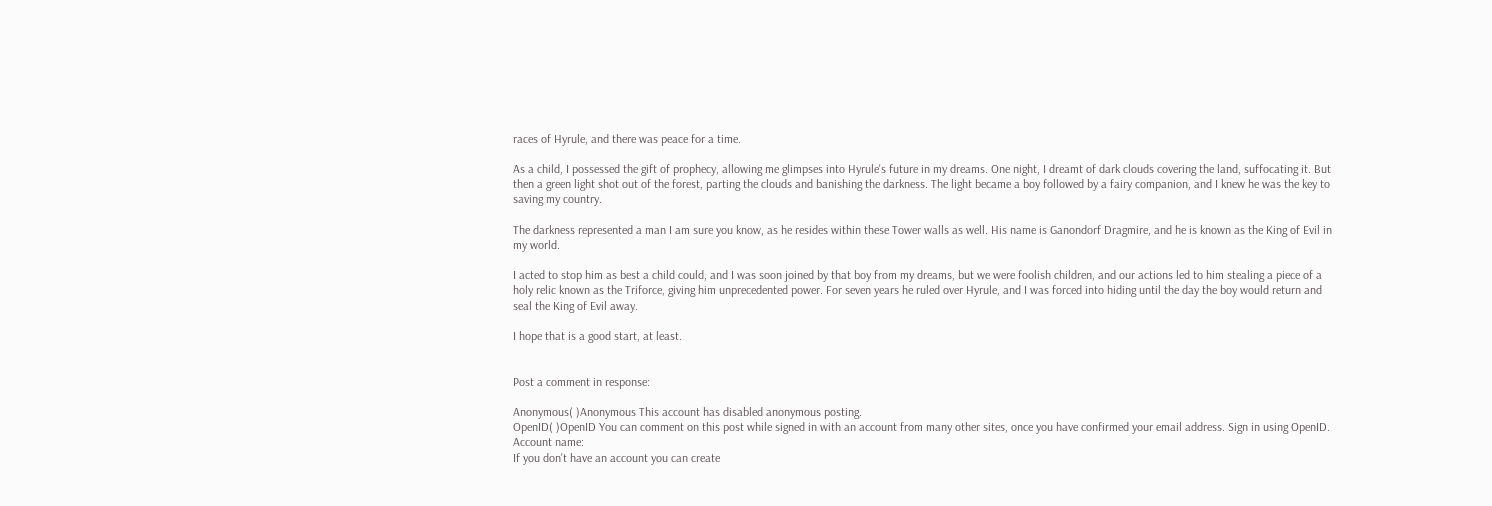races of Hyrule, and there was peace for a time.

As a child, I possessed the gift of prophecy, allowing me glimpses into Hyrule's future in my dreams. One night, I dreamt of dark clouds covering the land, suffocating it. But then a green light shot out of the forest, parting the clouds and banishing the darkness. The light became a boy followed by a fairy companion, and I knew he was the key to saving my country.

The darkness represented a man I am sure you know, as he resides within these Tower walls as well. His name is Ganondorf Dragmire, and he is known as the King of Evil in my world.

I acted to stop him as best a child could, and I was soon joined by that boy from my dreams, but we were foolish children, and our actions led to him stealing a piece of a holy relic known as the Triforce, giving him unprecedented power. For seven years he ruled over Hyrule, and I was forced into hiding until the day the boy would return and seal the King of Evil away.

I hope that is a good start, at least.


Post a comment in response:

Anonymous( )Anonymous This account has disabled anonymous posting.
OpenID( )OpenID You can comment on this post while signed in with an account from many other sites, once you have confirmed your email address. Sign in using OpenID.
Account name:
If you don't have an account you can create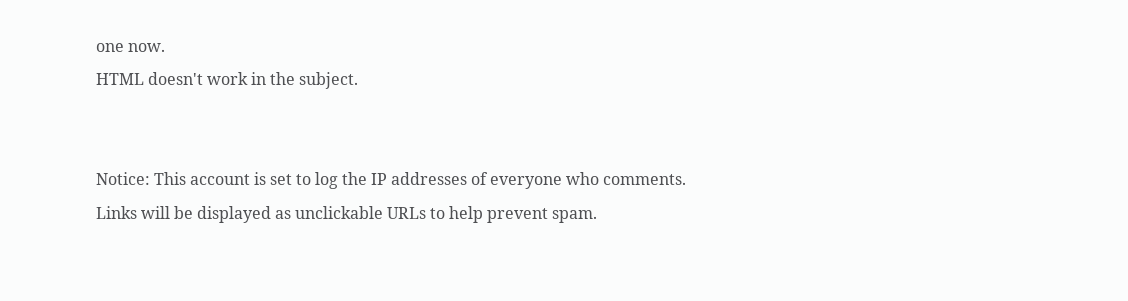one now.
HTML doesn't work in the subject.


Notice: This account is set to log the IP addresses of everyone who comments.
Links will be displayed as unclickable URLs to help prevent spam.